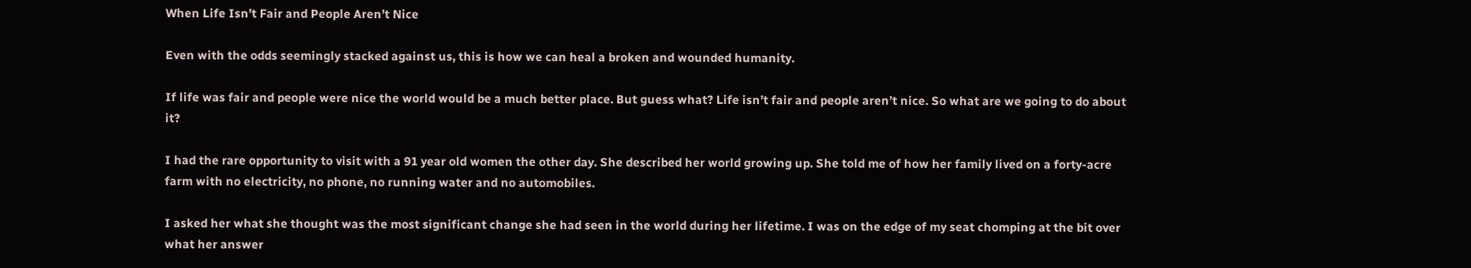When Life Isn’t Fair and People Aren’t Nice

Even with the odds seemingly stacked against us, this is how we can heal a broken and wounded humanity.

If life was fair and people were nice the world would be a much better place. But guess what? Life isn’t fair and people aren’t nice. So what are we going to do about it?

I had the rare opportunity to visit with a 91 year old women the other day. She described her world growing up. She told me of how her family lived on a forty-acre farm with no electricity, no phone, no running water and no automobiles.

I asked her what she thought was the most significant change she had seen in the world during her lifetime. I was on the edge of my seat chomping at the bit over what her answer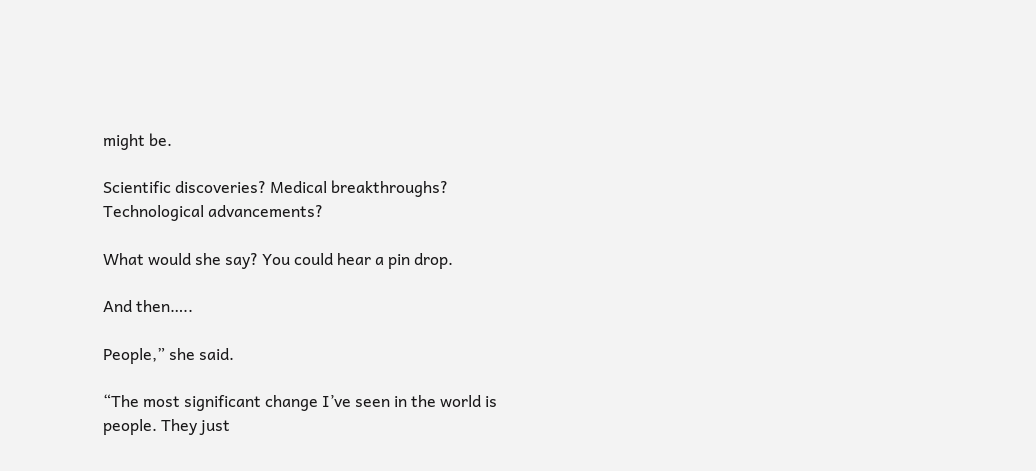might be.

Scientific discoveries? Medical breakthroughs? Technological advancements?

What would she say? You could hear a pin drop.

And then…..

People,” she said.

“The most significant change I’ve seen in the world is people. They just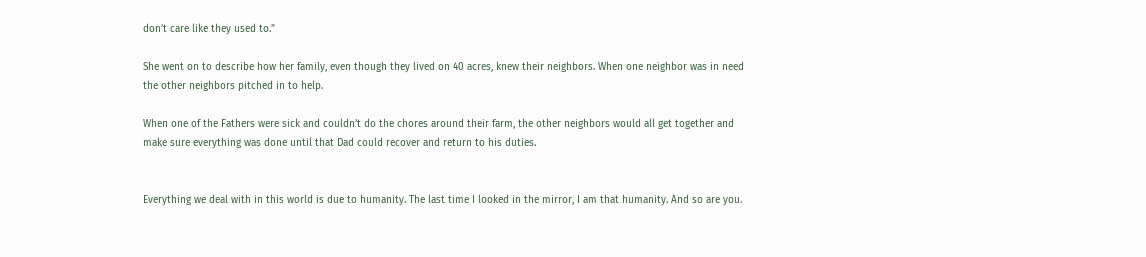don’t care like they used to.”

She went on to describe how her family, even though they lived on 40 acres, knew their neighbors. When one neighbor was in need the other neighbors pitched in to help.

When one of the Fathers were sick and couldn’t do the chores around their farm, the other neighbors would all get together and make sure everything was done until that Dad could recover and return to his duties.


Everything we deal with in this world is due to humanity. The last time I looked in the mirror, I am that humanity. And so are you.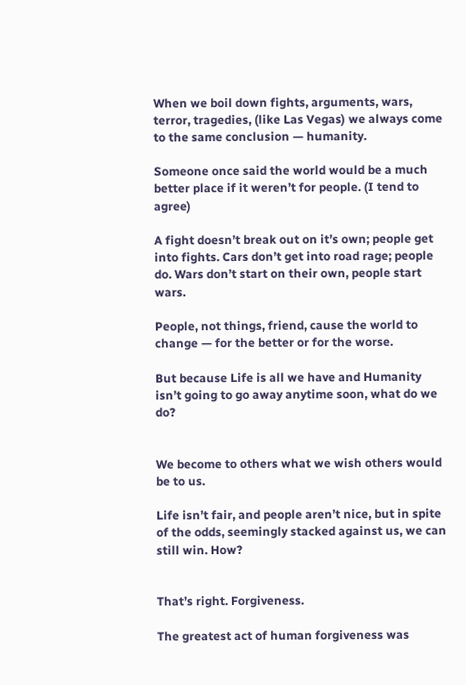When we boil down fights, arguments, wars, terror, tragedies, (like Las Vegas) we always come to the same conclusion — humanity.

Someone once said the world would be a much better place if it weren’t for people. (I tend to agree)

A fight doesn’t break out on it’s own; people get into fights. Cars don’t get into road rage; people do. Wars don’t start on their own, people start wars.

People, not things, friend, cause the world to change — for the better or for the worse.

But because Life is all we have and Humanity isn’t going to go away anytime soon, what do we do?


We become to others what we wish others would be to us.

Life isn’t fair, and people aren’t nice, but in spite of the odds, seemingly stacked against us, we can still win. How?


That’s right. Forgiveness.

The greatest act of human forgiveness was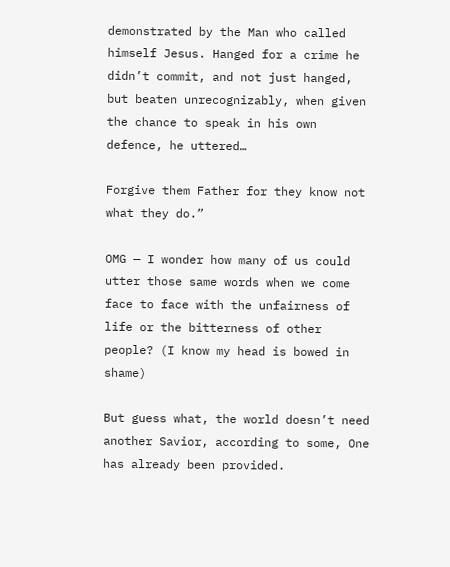demonstrated by the Man who called himself Jesus. Hanged for a crime he didn’t commit, and not just hanged, but beaten unrecognizably, when given the chance to speak in his own defence, he uttered…

Forgive them Father for they know not what they do.”

OMG — I wonder how many of us could utter those same words when we come face to face with the unfairness of life or the bitterness of other people? (I know my head is bowed in shame)

But guess what, the world doesn’t need another Savior, according to some, One has already been provided.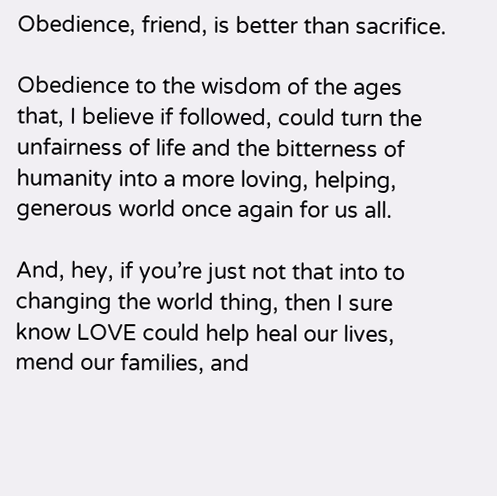Obedience, friend, is better than sacrifice.

Obedience to the wisdom of the ages that, I believe if followed, could turn the unfairness of life and the bitterness of humanity into a more loving, helping, generous world once again for us all.

And, hey, if you’re just not that into to changing the world thing, then I sure know LOVE could help heal our lives, mend our families, and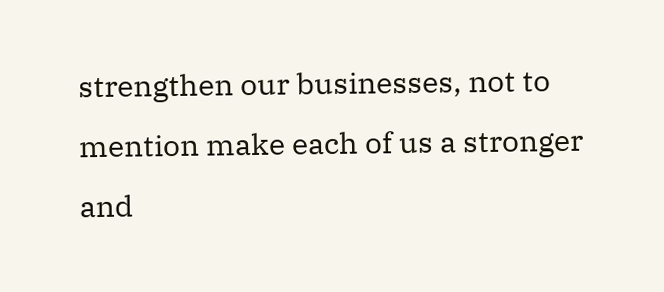strengthen our businesses, not to mention make each of us a stronger and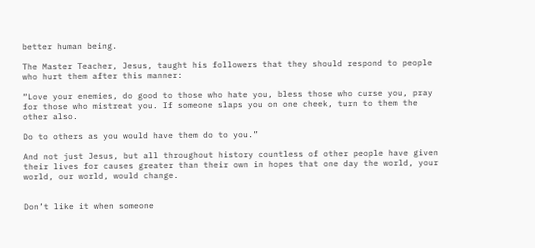better human being.

The Master Teacher, Jesus, taught his followers that they should respond to people who hurt them after this manner:

“Love your enemies, do good to those who hate you, bless those who curse you, pray for those who mistreat you. If someone slaps you on one cheek, turn to them the other also.

Do to others as you would have them do to you.”

And not just Jesus, but all throughout history countless of other people have given their lives for causes greater than their own in hopes that one day the world, your world, our world, would change.


Don’t like it when someone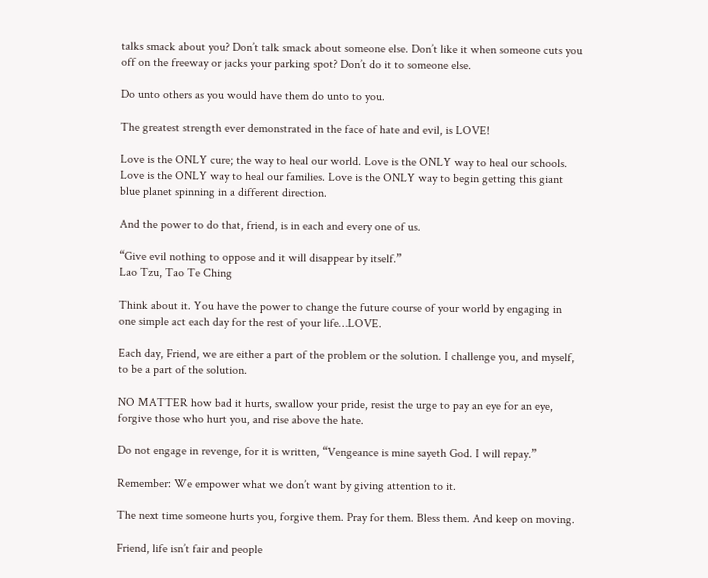talks smack about you? Don’t talk smack about someone else. Don’t like it when someone cuts you off on the freeway or jacks your parking spot? Don’t do it to someone else.

Do unto others as you would have them do unto to you.

The greatest strength ever demonstrated in the face of hate and evil, is LOVE!

Love is the ONLY cure; the way to heal our world. Love is the ONLY way to heal our schools. Love is the ONLY way to heal our families. Love is the ONLY way to begin getting this giant blue planet spinning in a different direction.

And the power to do that, friend, is in each and every one of us.

“Give evil nothing to oppose and it will disappear by itself.”
Lao Tzu, Tao Te Ching

Think about it. You have the power to change the future course of your world by engaging in one simple act each day for the rest of your life…LOVE.

Each day, Friend, we are either a part of the problem or the solution. I challenge you, and myself, to be a part of the solution.

NO MATTER how bad it hurts, swallow your pride, resist the urge to pay an eye for an eye, forgive those who hurt you, and rise above the hate.

Do not engage in revenge, for it is written, “Vengeance is mine sayeth God. I will repay.”

Remember: We empower what we don’t want by giving attention to it.

The next time someone hurts you, forgive them. Pray for them. Bless them. And keep on moving.

Friend, life isn’t fair and people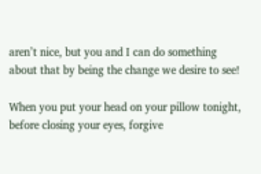aren’t nice, but you and I can do something about that by being the change we desire to see!

When you put your head on your pillow tonight, before closing your eyes, forgive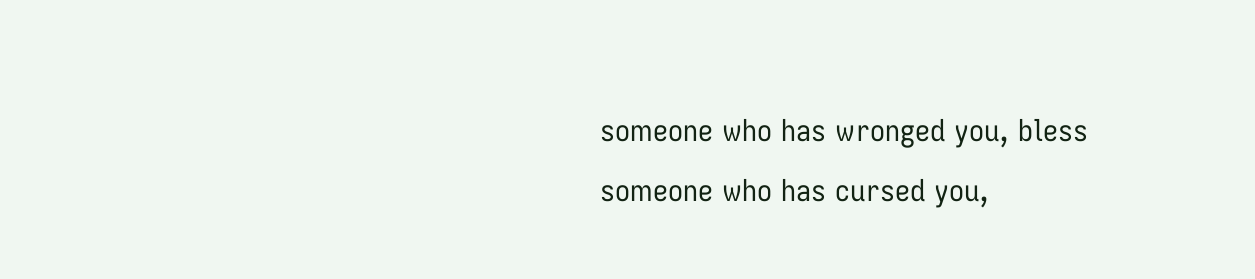someone who has wronged you, bless someone who has cursed you,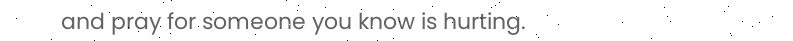and pray for someone you know is hurting.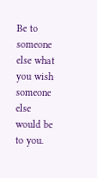Be to someone else what you wish someone else would be to you.